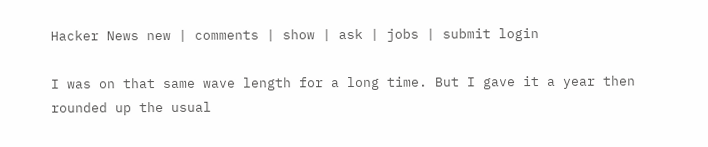Hacker News new | comments | show | ask | jobs | submit login

I was on that same wave length for a long time. But I gave it a year then rounded up the usual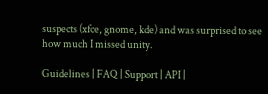suspects (xfce, gnome, kde) and was surprised to see how much I missed unity.

Guidelines | FAQ | Support | API |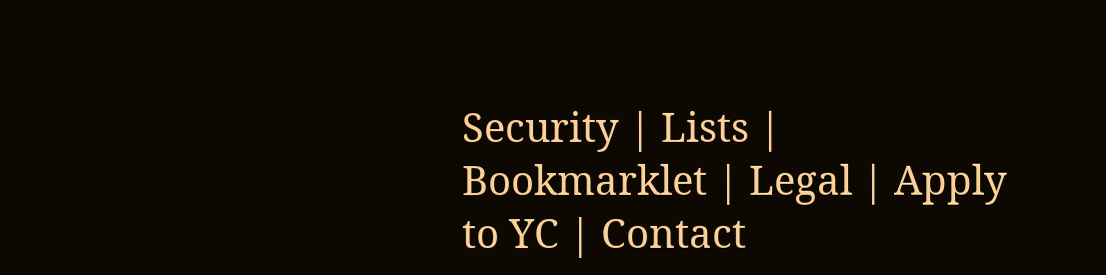Security | Lists | Bookmarklet | Legal | Apply to YC | Contact